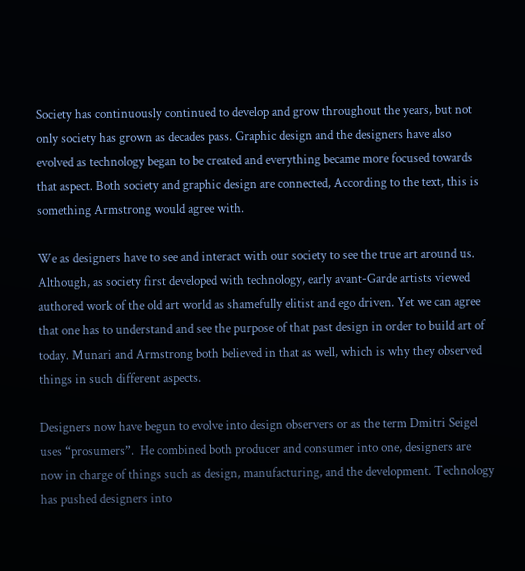Society has continuously continued to develop and grow throughout the years, but not only society has grown as decades pass. Graphic design and the designers have also evolved as technology began to be created and everything became more focused towards that aspect. Both society and graphic design are connected, According to the text, this is something Armstrong would agree with.

We as designers have to see and interact with our society to see the true art around us. Although, as society first developed with technology, early avant-Garde artists viewed authored work of the old art world as shamefully elitist and ego driven. Yet we can agree that one has to understand and see the purpose of that past design in order to build art of today. Munari and Armstrong both believed in that as well, which is why they observed things in such different aspects.

Designers now have begun to evolve into design observers or as the term Dmitri Seigel uses “prosumers”.  He combined both producer and consumer into one, designers are now in charge of things such as design, manufacturing, and the development. Technology has pushed designers into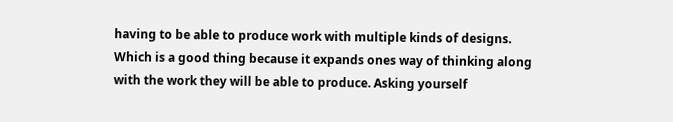having to be able to produce work with multiple kinds of designs. Which is a good thing because it expands ones way of thinking along with the work they will be able to produce. Asking yourself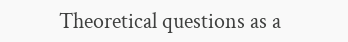Theoretical questions as a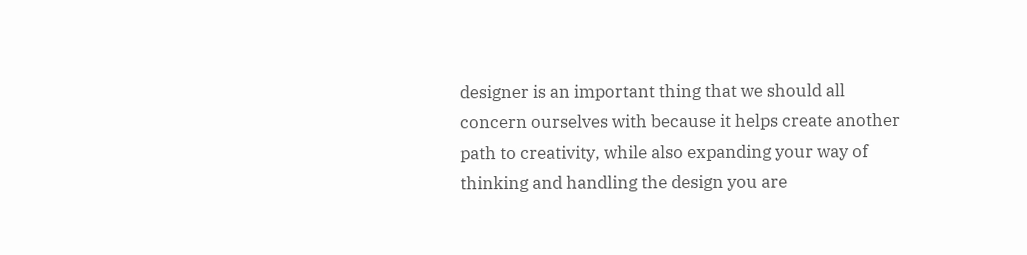designer is an important thing that we should all concern ourselves with because it helps create another path to creativity, while also expanding your way of thinking and handling the design you are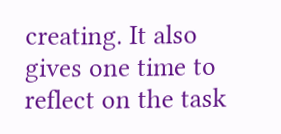creating. It also gives one time to reflect on the task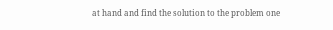at hand and find the solution to the problem one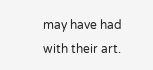may have had with their art.